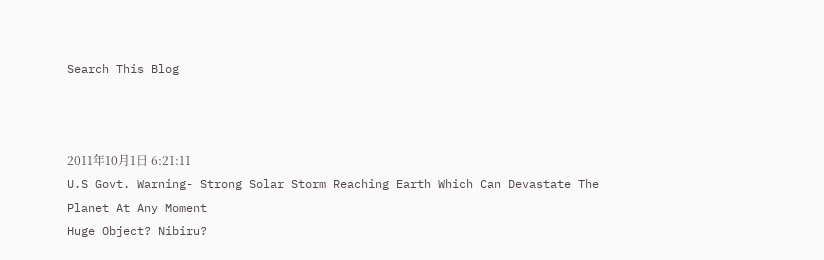Search This Blog



2011年10月1日 6:21:11
U.S Govt. Warning- Strong Solar Storm Reaching Earth Which Can Devastate The Planet At Any Moment
Huge Object? Nibiru?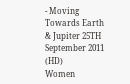- Moving Towards Earth & Jupiter 25TH September 2011 (HD)
Women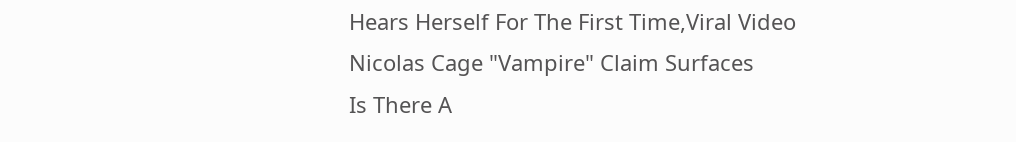Hears Herself For The First Time,Viral Video
Nicolas Cage "Vampire" Claim Surfaces
Is There A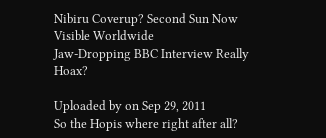Nibiru Coverup? Second Sun Now Visible Worldwide
Jaw-Dropping BBC Interview Really Hoax?

Uploaded by on Sep 29, 2011
So the Hopis where right after all?